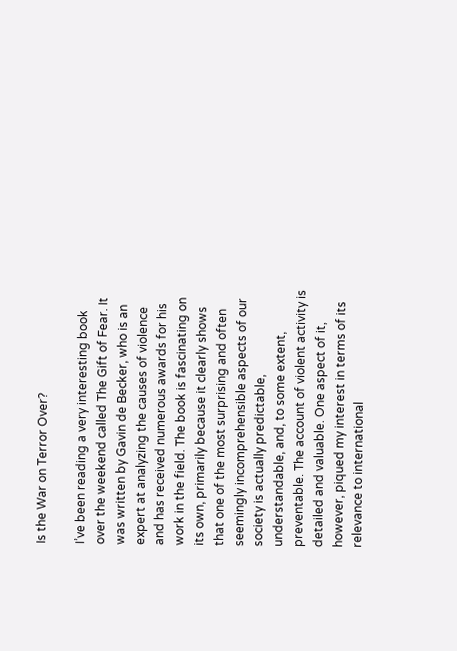Is the War on Terror Over?

I’ve been reading a very interesting book over the weekend called The Gift of Fear. It was written by Gavin de Becker, who is an expert at analyzing the causes of violence and has received numerous awards for his work in the field. The book is fascinating on its own, primarily because it clearly shows that one of the most surprising and often seemingly incomprehensible aspects of our society is actually predictable, understandable, and, to some extent, preventable. The account of violent activity is detailed and valuable. One aspect of it, however, piqued my interest in terms of its relevance to international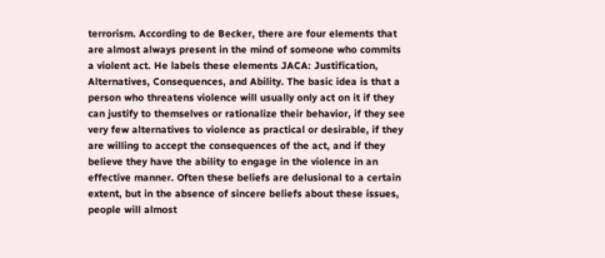terrorism. According to de Becker, there are four elements that are almost always present in the mind of someone who commits a violent act. He labels these elements JACA: Justification, Alternatives, Consequences, and Ability. The basic idea is that a person who threatens violence will usually only act on it if they can justify to themselves or rationalize their behavior, if they see very few alternatives to violence as practical or desirable, if they are willing to accept the consequences of the act, and if they believe they have the ability to engage in the violence in an effective manner. Often these beliefs are delusional to a certain extent, but in the absence of sincere beliefs about these issues, people will almost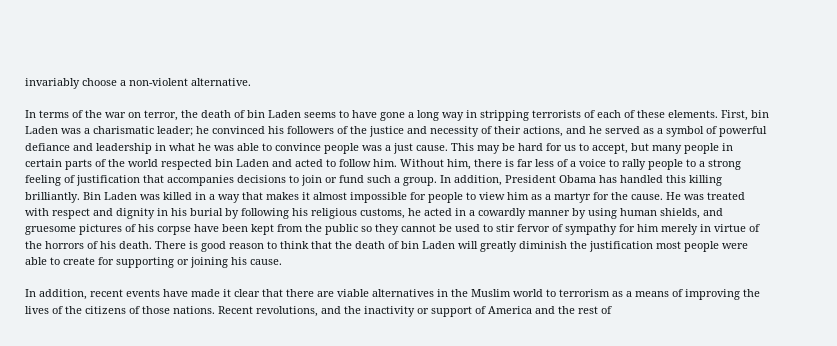invariably choose a non-violent alternative.

In terms of the war on terror, the death of bin Laden seems to have gone a long way in stripping terrorists of each of these elements. First, bin Laden was a charismatic leader; he convinced his followers of the justice and necessity of their actions, and he served as a symbol of powerful defiance and leadership in what he was able to convince people was a just cause. This may be hard for us to accept, but many people in certain parts of the world respected bin Laden and acted to follow him. Without him, there is far less of a voice to rally people to a strong feeling of justification that accompanies decisions to join or fund such a group. In addition, President Obama has handled this killing brilliantly. Bin Laden was killed in a way that makes it almost impossible for people to view him as a martyr for the cause. He was treated with respect and dignity in his burial by following his religious customs, he acted in a cowardly manner by using human shields, and gruesome pictures of his corpse have been kept from the public so they cannot be used to stir fervor of sympathy for him merely in virtue of the horrors of his death. There is good reason to think that the death of bin Laden will greatly diminish the justification most people were able to create for supporting or joining his cause.

In addition, recent events have made it clear that there are viable alternatives in the Muslim world to terrorism as a means of improving the lives of the citizens of those nations. Recent revolutions, and the inactivity or support of America and the rest of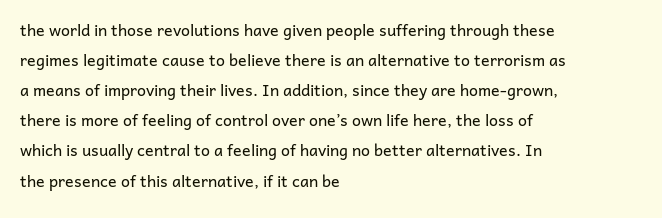the world in those revolutions have given people suffering through these regimes legitimate cause to believe there is an alternative to terrorism as a means of improving their lives. In addition, since they are home-grown, there is more of feeling of control over one’s own life here, the loss of which is usually central to a feeling of having no better alternatives. In the presence of this alternative, if it can be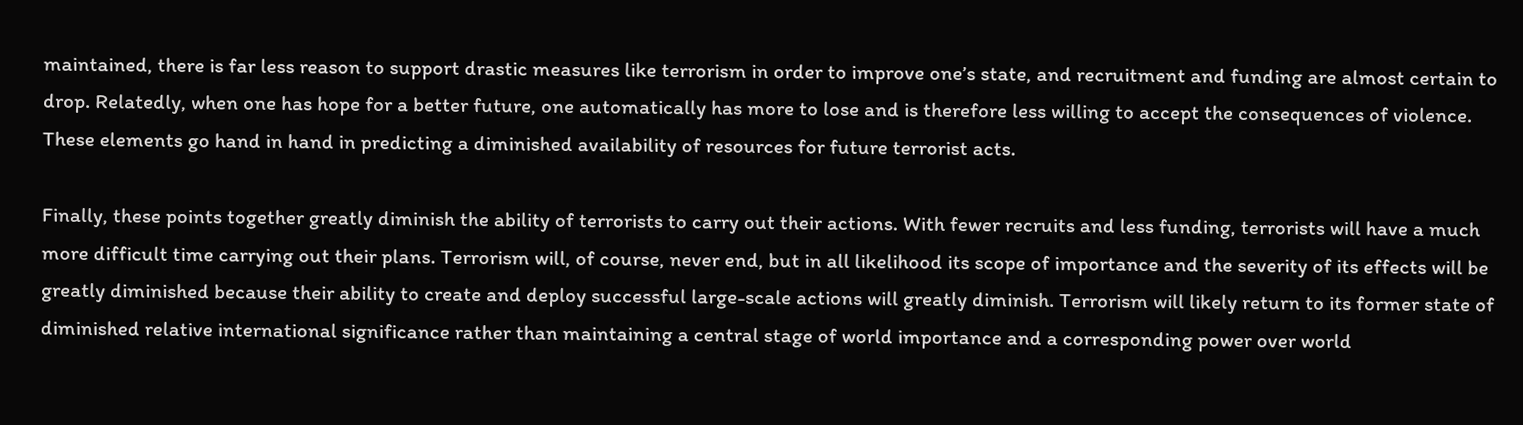maintained, there is far less reason to support drastic measures like terrorism in order to improve one’s state, and recruitment and funding are almost certain to drop. Relatedly, when one has hope for a better future, one automatically has more to lose and is therefore less willing to accept the consequences of violence. These elements go hand in hand in predicting a diminished availability of resources for future terrorist acts.

Finally, these points together greatly diminish the ability of terrorists to carry out their actions. With fewer recruits and less funding, terrorists will have a much more difficult time carrying out their plans. Terrorism will, of course, never end, but in all likelihood its scope of importance and the severity of its effects will be greatly diminished because their ability to create and deploy successful large-scale actions will greatly diminish. Terrorism will likely return to its former state of diminished relative international significance rather than maintaining a central stage of world importance and a corresponding power over world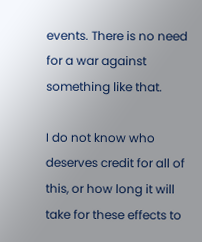events. There is no need for a war against something like that.

I do not know who deserves credit for all of this, or how long it will take for these effects to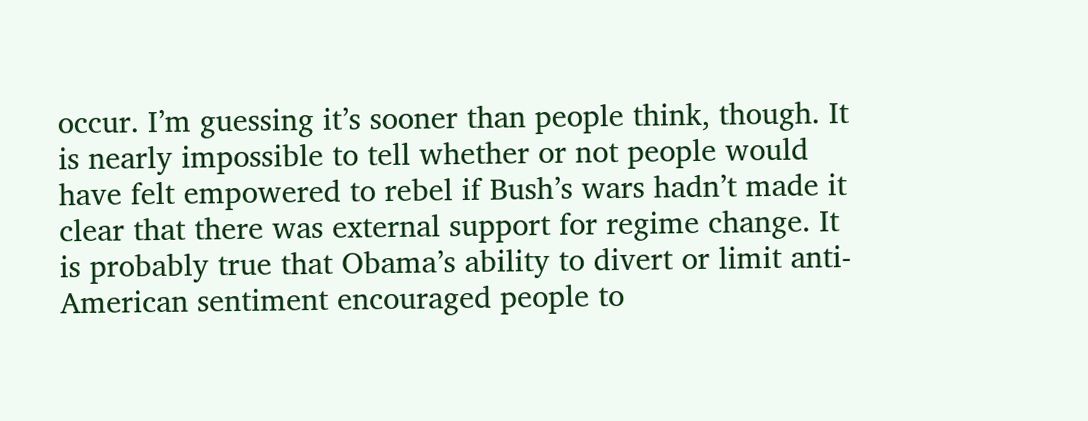occur. I’m guessing it’s sooner than people think, though. It is nearly impossible to tell whether or not people would have felt empowered to rebel if Bush’s wars hadn’t made it clear that there was external support for regime change. It is probably true that Obama’s ability to divert or limit anti-American sentiment encouraged people to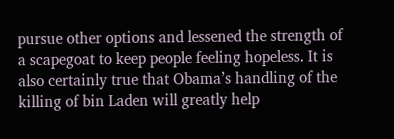pursue other options and lessened the strength of a scapegoat to keep people feeling hopeless. It is also certainly true that Obama’s handling of the killing of bin Laden will greatly help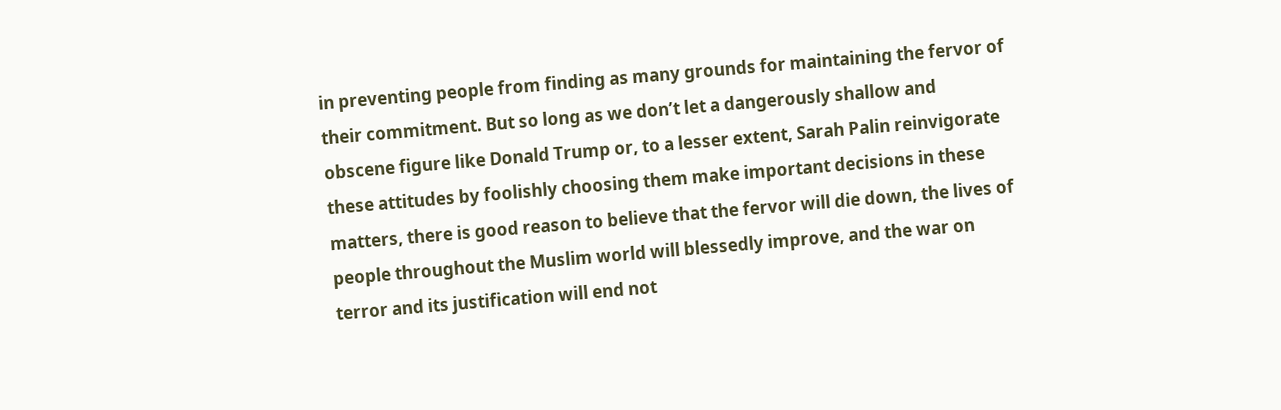in preventing people from finding as many grounds for maintaining the fervor of their commitment. But so long as we don’t let a dangerously shallow and obscene figure like Donald Trump or, to a lesser extent, Sarah Palin reinvigorate these attitudes by foolishly choosing them make important decisions in these matters, there is good reason to believe that the fervor will die down, the lives of people throughout the Muslim world will blessedly improve, and the war on terror and its justification will end not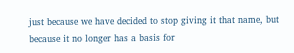just because we have decided to stop giving it that name, but because it no longer has a basis for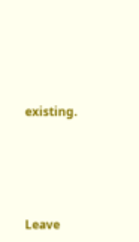existing.






Leave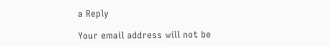a Reply

Your email address will not be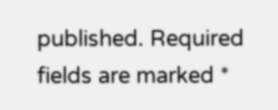published. Required fields are marked *